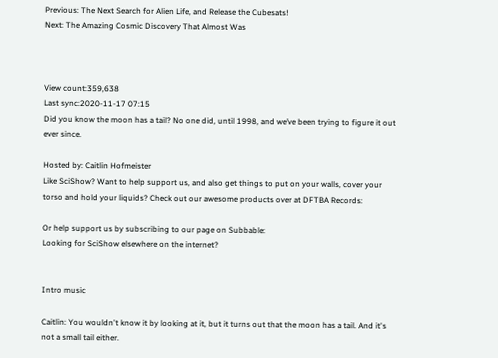Previous: The Next Search for Alien Life, and Release the Cubesats!
Next: The Amazing Cosmic Discovery That Almost Was



View count:359,638
Last sync:2020-11-17 07:15
Did you know the moon has a tail? No one did, until 1998, and we’ve been trying to figure it out ever since.

Hosted by: Caitlin Hofmeister
Like SciShow? Want to help support us, and also get things to put on your walls, cover your torso and hold your liquids? Check out our awesome products over at DFTBA Records:

Or help support us by subscribing to our page on Subbable:
Looking for SciShow elsewhere on the internet?


Intro music

Caitlin: You wouldn't know it by looking at it, but it turns out that the moon has a tail. And it's not a small tail either.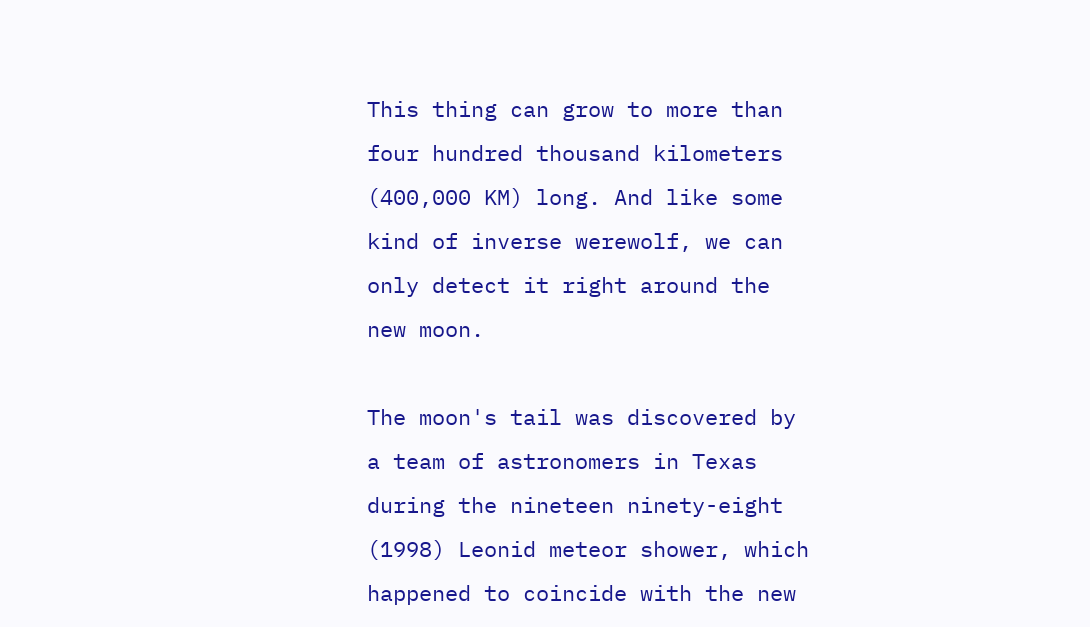This thing can grow to more than four hundred thousand kilometers (400,000 KM) long. And like some kind of inverse werewolf, we can only detect it right around the new moon.

The moon's tail was discovered by a team of astronomers in Texas during the nineteen ninety-eight (1998) Leonid meteor shower, which happened to coincide with the new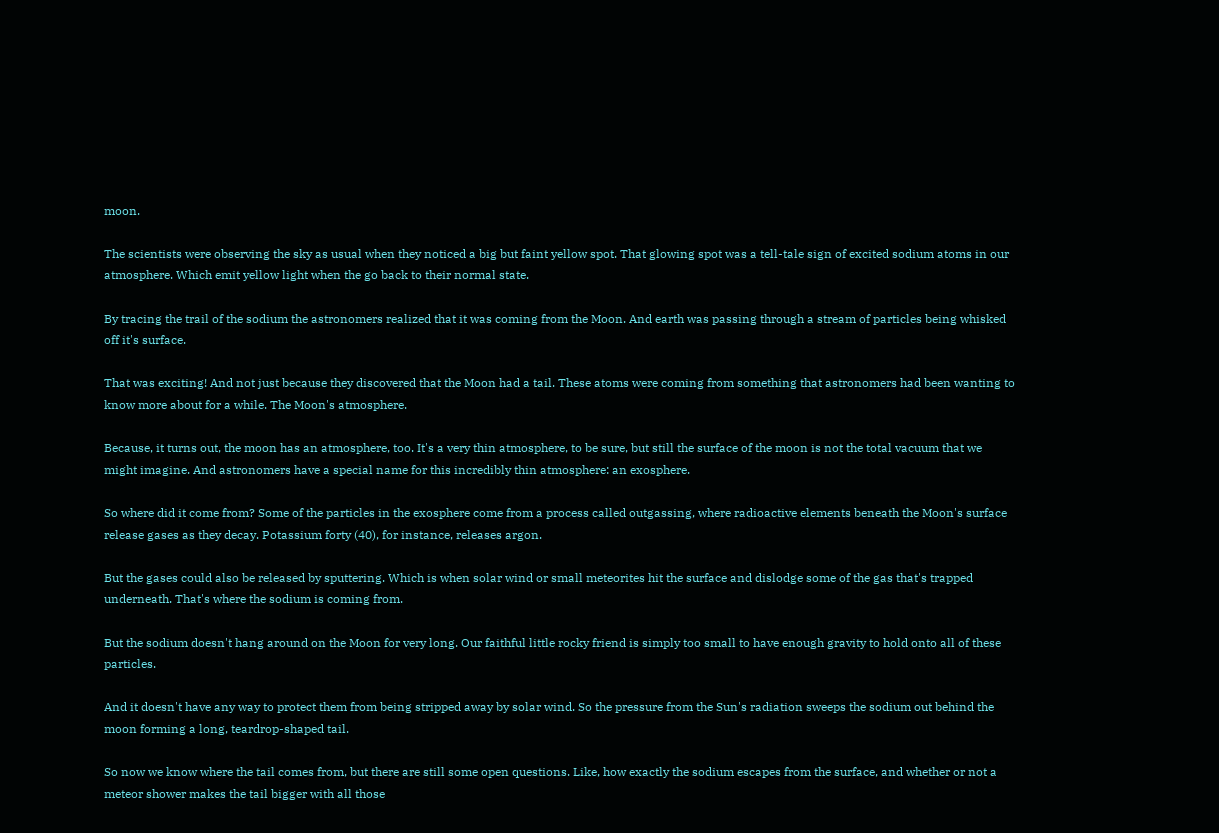moon.

The scientists were observing the sky as usual when they noticed a big but faint yellow spot. That glowing spot was a tell-tale sign of excited sodium atoms in our atmosphere. Which emit yellow light when the go back to their normal state.

By tracing the trail of the sodium the astronomers realized that it was coming from the Moon. And earth was passing through a stream of particles being whisked off it's surface.

That was exciting! And not just because they discovered that the Moon had a tail. These atoms were coming from something that astronomers had been wanting to know more about for a while. The Moon's atmosphere.

Because, it turns out, the moon has an atmosphere, too. It's a very thin atmosphere, to be sure, but still the surface of the moon is not the total vacuum that we might imagine. And astronomers have a special name for this incredibly thin atmosphere: an exosphere.

So where did it come from? Some of the particles in the exosphere come from a process called outgassing, where radioactive elements beneath the Moon's surface release gases as they decay. Potassium forty (40), for instance, releases argon.

But the gases could also be released by sputtering. Which is when solar wind or small meteorites hit the surface and dislodge some of the gas that's trapped underneath. That's where the sodium is coming from.

But the sodium doesn't hang around on the Moon for very long. Our faithful little rocky friend is simply too small to have enough gravity to hold onto all of these particles.

And it doesn't have any way to protect them from being stripped away by solar wind. So the pressure from the Sun's radiation sweeps the sodium out behind the moon forming a long, teardrop-shaped tail.

So now we know where the tail comes from, but there are still some open questions. Like, how exactly the sodium escapes from the surface, and whether or not a meteor shower makes the tail bigger with all those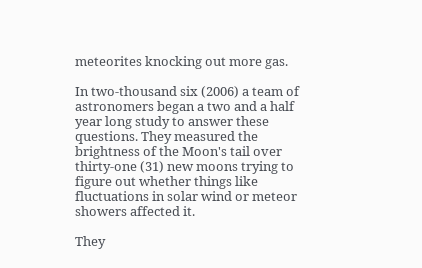meteorites knocking out more gas.

In two-thousand six (2006) a team of astronomers began a two and a half year long study to answer these questions. They measured the brightness of the Moon's tail over thirty-one (31) new moons trying to figure out whether things like fluctuations in solar wind or meteor showers affected it.

They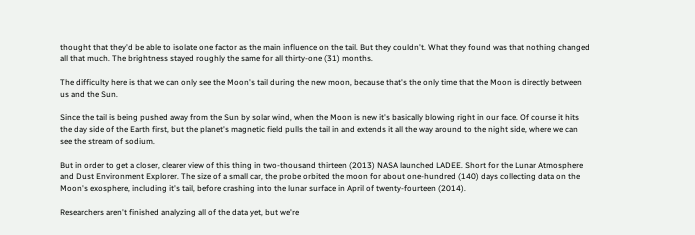thought that they'd be able to isolate one factor as the main influence on the tail. But they couldn't. What they found was that nothing changed all that much. The brightness stayed roughly the same for all thirty-one (31) months.

The difficulty here is that we can only see the Moon's tail during the new moon, because that's the only time that the Moon is directly between us and the Sun.

Since the tail is being pushed away from the Sun by solar wind, when the Moon is new it's basically blowing right in our face. Of course it hits the day side of the Earth first, but the planet's magnetic field pulls the tail in and extends it all the way around to the night side, where we can see the stream of sodium.

But in order to get a closer, clearer view of this thing in two-thousand thirteen (2013) NASA launched LADEE. Short for the Lunar Atmosphere and Dust Environment Explorer. The size of a small car, the probe orbited the moon for about one-hundred (140) days collecting data on the Moon's exosphere, including it's tail, before crashing into the lunar surface in April of twenty-fourteen (2014).

Researchers aren't finished analyzing all of the data yet, but we're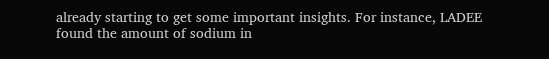already starting to get some important insights. For instance, LADEE found the amount of sodium in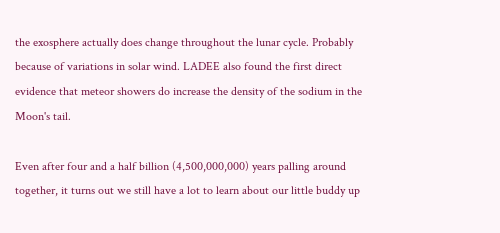the exosphere actually does change throughout the lunar cycle. Probably because of variations in solar wind. LADEE also found the first direct evidence that meteor showers do increase the density of the sodium in the Moon's tail.

Even after four and a half billion (4,500,000,000) years palling around together, it turns out we still have a lot to learn about our little buddy up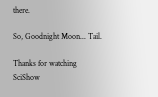there.

So, Goodnight Moon... Tail.

Thanks for watching SciShow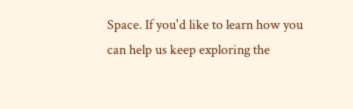Space. If you'd like to learn how you can help us keep exploring the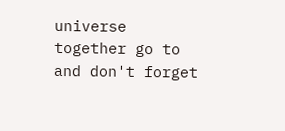universe together go to and don't forget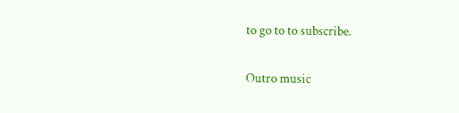to go to to subscribe.

Outro music